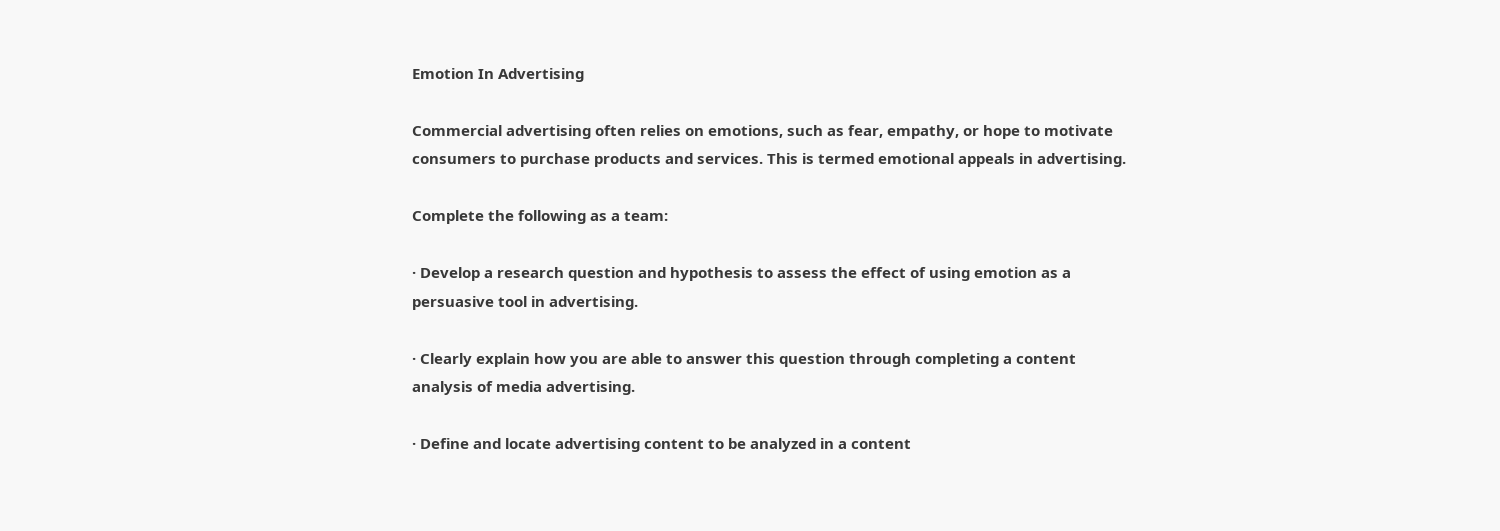Emotion In Advertising

Commercial advertising often relies on emotions, such as fear, empathy, or hope to motivate consumers to purchase products and services. This is termed emotional appeals in advertising.

Complete the following as a team:

· Develop a research question and hypothesis to assess the effect of using emotion as a persuasive tool in advertising.

· Clearly explain how you are able to answer this question through completing a content analysis of media advertising.

· Define and locate advertising content to be analyzed in a content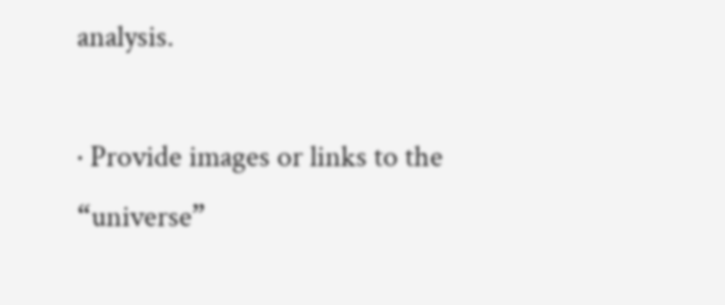analysis.

· Provide images or links to the “universe”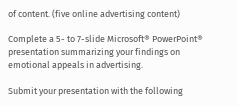of content. (five online advertising content)

Complete a 5- to 7-slide Microsoft® PowerPoint® presentation summarizing your findings on emotional appeals in advertising.

Submit your presentation with the following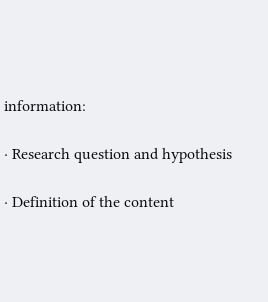information:

· Research question and hypothesis

· Definition of the content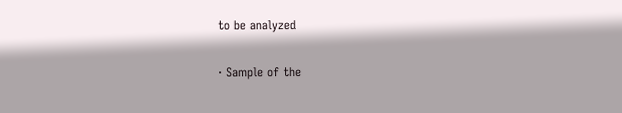to be analyzed

· Sample of the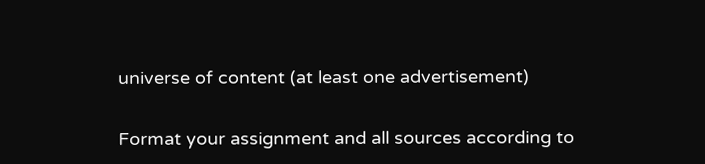universe of content (at least one advertisement)

Format your assignment and all sources according to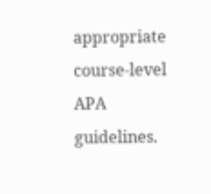appropriate course-level APA guidelines.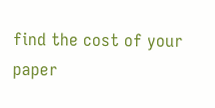find the cost of your paper